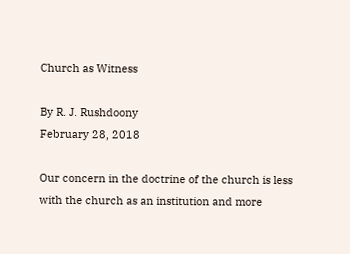Church as Witness

By R. J. Rushdoony
February 28, 2018

Our concern in the doctrine of the church is less with the church as an institution and more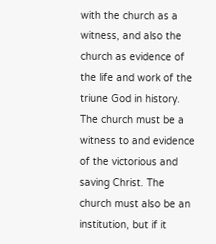with the church as a witness, and also the church as evidence of the life and work of the triune God in history. The church must be a witness to and evidence of the victorious and saving Christ. The church must also be an institution, but if it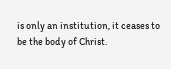is only an institution, it ceases to be the body of Christ.